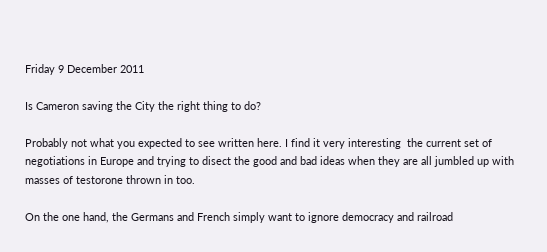Friday 9 December 2011

Is Cameron saving the City the right thing to do?

Probably not what you expected to see written here. I find it very interesting  the current set of negotiations in Europe and trying to disect the good and bad ideas when they are all jumbled up with masses of testorone thrown in too.

On the one hand, the Germans and French simply want to ignore democracy and railroad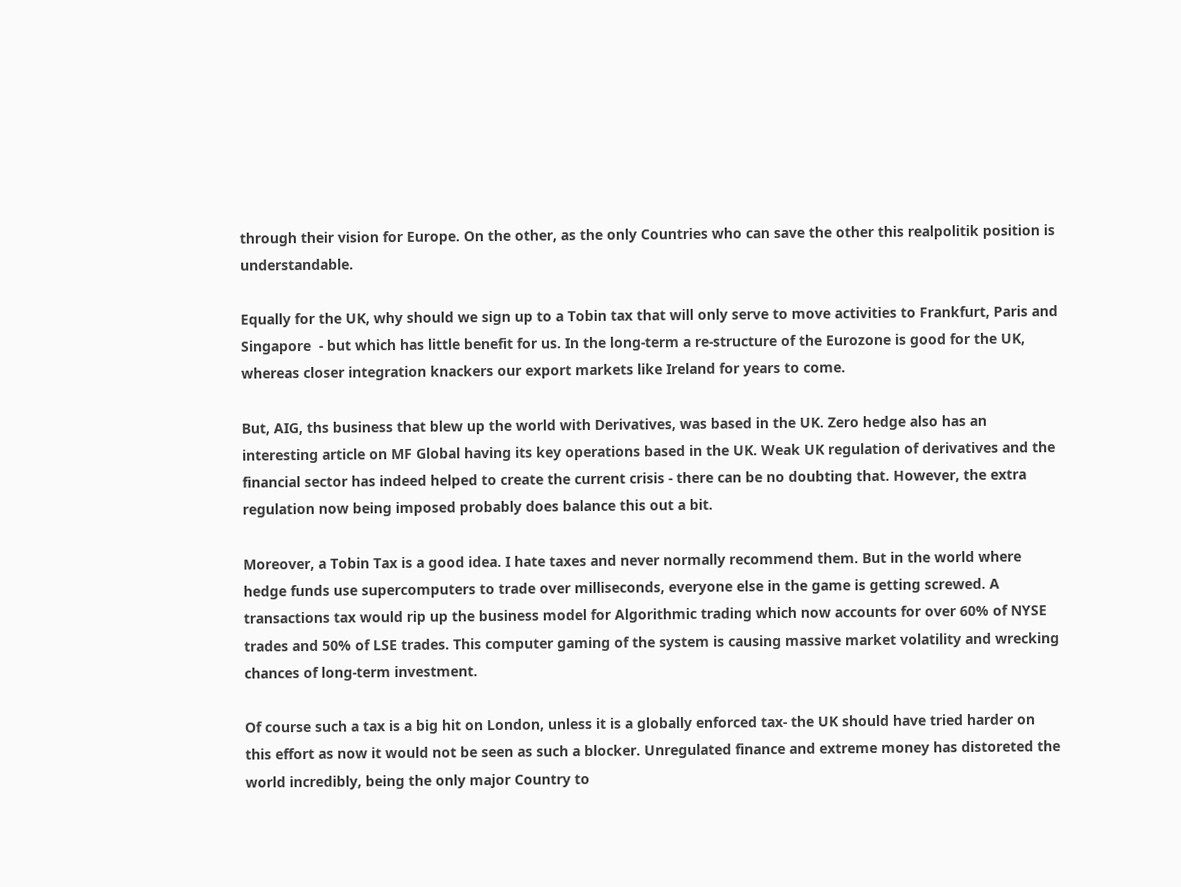through their vision for Europe. On the other, as the only Countries who can save the other this realpolitik position is understandable.

Equally for the UK, why should we sign up to a Tobin tax that will only serve to move activities to Frankfurt, Paris and Singapore  - but which has little benefit for us. In the long-term a re-structure of the Eurozone is good for the UK, whereas closer integration knackers our export markets like Ireland for years to come.

But, AIG, ths business that blew up the world with Derivatives, was based in the UK. Zero hedge also has an interesting article on MF Global having its key operations based in the UK. Weak UK regulation of derivatives and the financial sector has indeed helped to create the current crisis - there can be no doubting that. However, the extra regulation now being imposed probably does balance this out a bit.

Moreover, a Tobin Tax is a good idea. I hate taxes and never normally recommend them. But in the world where hedge funds use supercomputers to trade over milliseconds, everyone else in the game is getting screwed. A transactions tax would rip up the business model for Algorithmic trading which now accounts for over 60% of NYSE trades and 50% of LSE trades. This computer gaming of the system is causing massive market volatility and wrecking chances of long-term investment.

Of course such a tax is a big hit on London, unless it is a globally enforced tax- the UK should have tried harder on this effort as now it would not be seen as such a blocker. Unregulated finance and extreme money has distoreted the world incredibly, being the only major Country to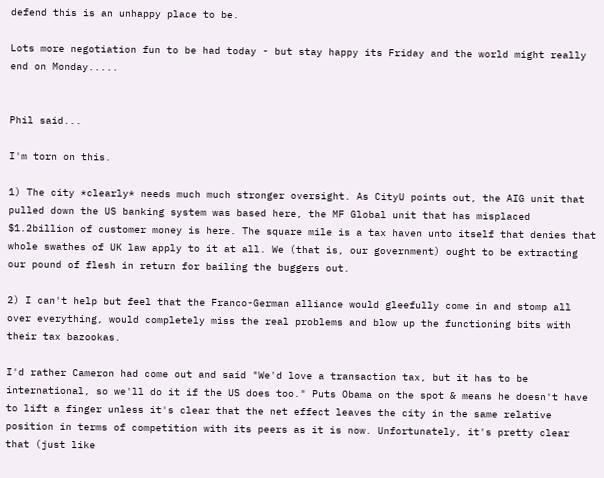defend this is an unhappy place to be.

Lots more negotiation fun to be had today - but stay happy its Friday and the world might really end on Monday.....


Phil said...

I'm torn on this.

1) The city *clearly* needs much much stronger oversight. As CityU points out, the AIG unit that pulled down the US banking system was based here, the MF Global unit that has misplaced $1.2billion of customer money is here. The square mile is a tax haven unto itself that denies that whole swathes of UK law apply to it at all. We (that is, our government) ought to be extracting our pound of flesh in return for bailing the buggers out.

2) I can't help but feel that the Franco-German alliance would gleefully come in and stomp all over everything, would completely miss the real problems and blow up the functioning bits with their tax bazookas.

I'd rather Cameron had come out and said "We'd love a transaction tax, but it has to be international, so we'll do it if the US does too." Puts Obama on the spot & means he doesn't have to lift a finger unless it's clear that the net effect leaves the city in the same relative position in terms of competition with its peers as it is now. Unfortunately, it's pretty clear that (just like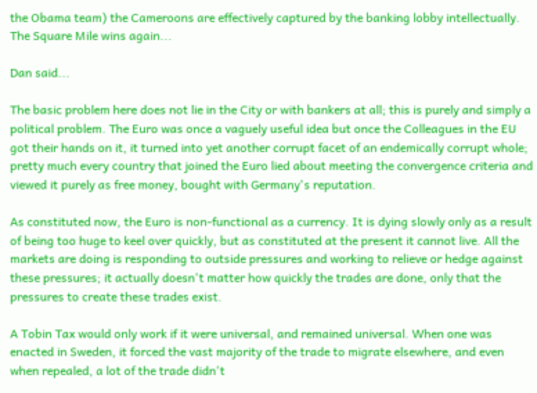the Obama team) the Cameroons are effectively captured by the banking lobby intellectually. The Square Mile wins again...

Dan said...

The basic problem here does not lie in the City or with bankers at all; this is purely and simply a political problem. The Euro was once a vaguely useful idea but once the Colleagues in the EU got their hands on it, it turned into yet another corrupt facet of an endemically corrupt whole; pretty much every country that joined the Euro lied about meeting the convergence criteria and viewed it purely as free money, bought with Germany's reputation.

As constituted now, the Euro is non-functional as a currency. It is dying slowly only as a result of being too huge to keel over quickly, but as constituted at the present it cannot live. All the markets are doing is responding to outside pressures and working to relieve or hedge against these pressures; it actually doesn't matter how quickly the trades are done, only that the pressures to create these trades exist.

A Tobin Tax would only work if it were universal, and remained universal. When one was enacted in Sweden, it forced the vast majority of the trade to migrate elsewhere, and even when repealed, a lot of the trade didn't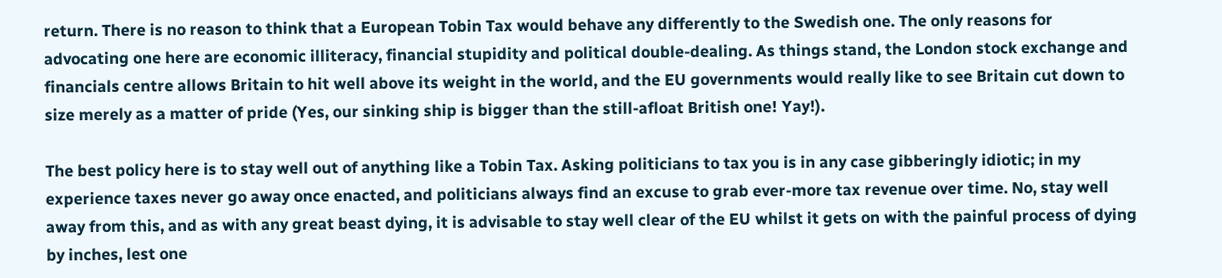return. There is no reason to think that a European Tobin Tax would behave any differently to the Swedish one. The only reasons for advocating one here are economic illiteracy, financial stupidity and political double-dealing. As things stand, the London stock exchange and financials centre allows Britain to hit well above its weight in the world, and the EU governments would really like to see Britain cut down to size merely as a matter of pride (Yes, our sinking ship is bigger than the still-afloat British one! Yay!).

The best policy here is to stay well out of anything like a Tobin Tax. Asking politicians to tax you is in any case gibberingly idiotic; in my experience taxes never go away once enacted, and politicians always find an excuse to grab ever-more tax revenue over time. No, stay well away from this, and as with any great beast dying, it is advisable to stay well clear of the EU whilst it gets on with the painful process of dying by inches, lest one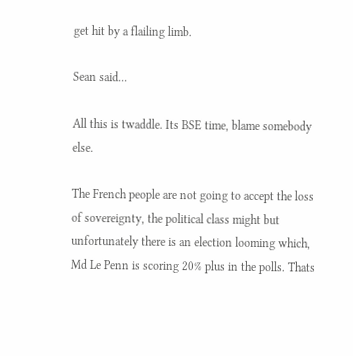get hit by a flailing limb.

Sean said...

All this is twaddle. Its BSE time, blame somebody else.

The French people are not going to accept the loss of sovereignty, the political class might but unfortunately there is an election looming which, Md Le Penn is scoring 20% plus in the polls. Thats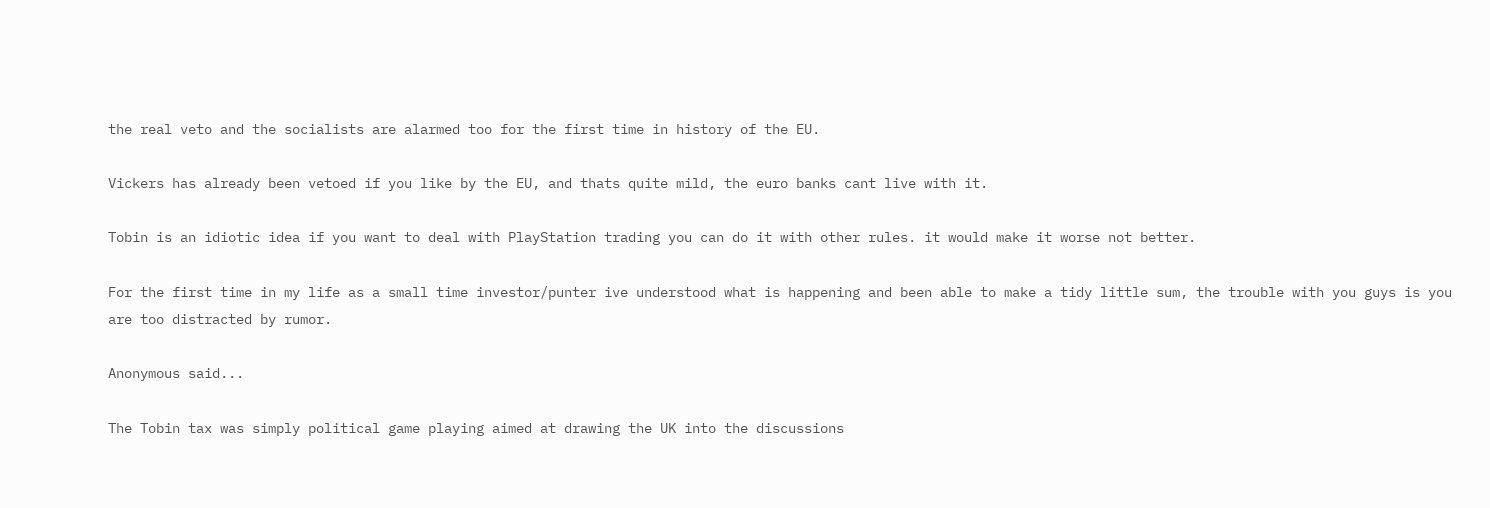the real veto and the socialists are alarmed too for the first time in history of the EU.

Vickers has already been vetoed if you like by the EU, and thats quite mild, the euro banks cant live with it.

Tobin is an idiotic idea if you want to deal with PlayStation trading you can do it with other rules. it would make it worse not better.

For the first time in my life as a small time investor/punter ive understood what is happening and been able to make a tidy little sum, the trouble with you guys is you are too distracted by rumor.

Anonymous said...

The Tobin tax was simply political game playing aimed at drawing the UK into the discussions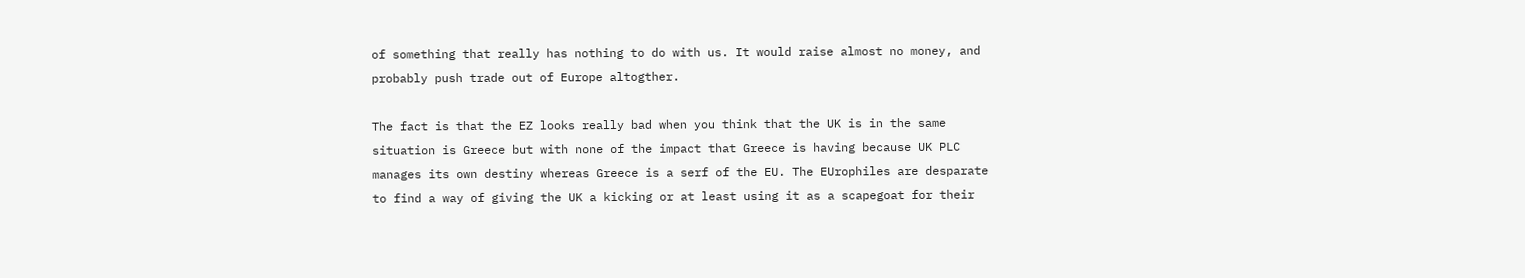of something that really has nothing to do with us. It would raise almost no money, and probably push trade out of Europe altogther.

The fact is that the EZ looks really bad when you think that the UK is in the same situation is Greece but with none of the impact that Greece is having because UK PLC manages its own destiny whereas Greece is a serf of the EU. The EUrophiles are desparate to find a way of giving the UK a kicking or at least using it as a scapegoat for their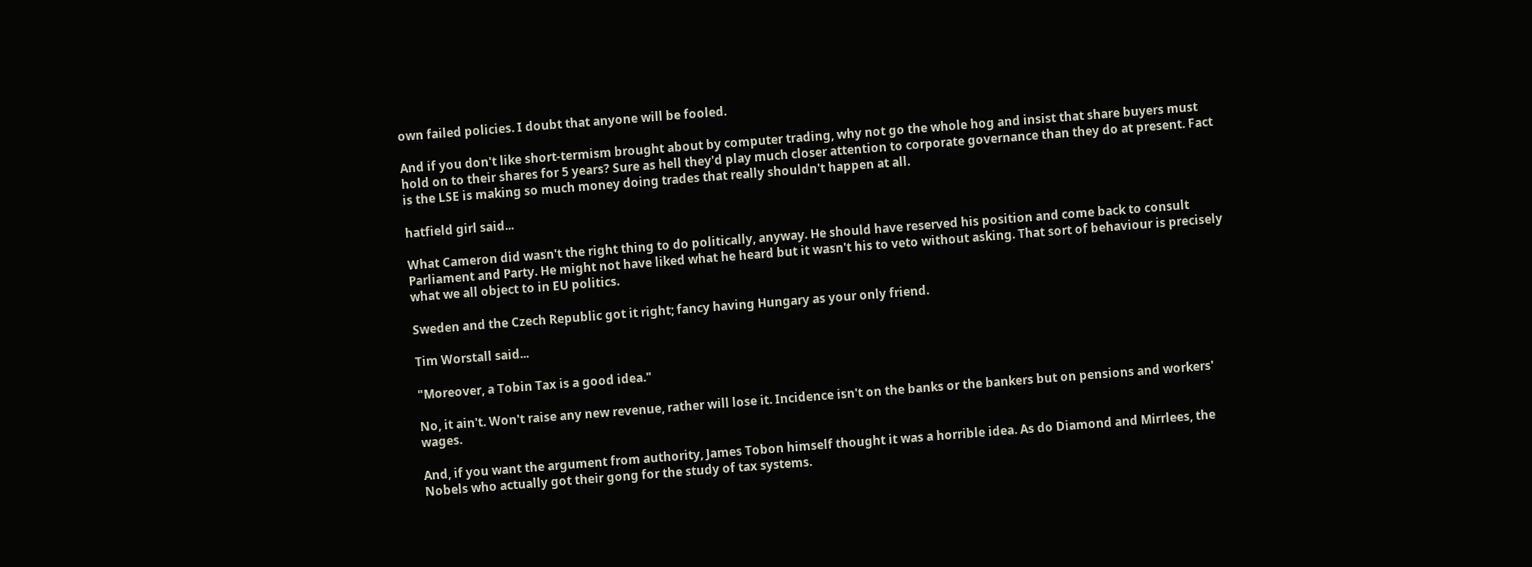own failed policies. I doubt that anyone will be fooled.

And if you don't like short-termism brought about by computer trading, why not go the whole hog and insist that share buyers must hold on to their shares for 5 years? Sure as hell they'd play much closer attention to corporate governance than they do at present. Fact is the LSE is making so much money doing trades that really shouldn't happen at all.

hatfield girl said...

What Cameron did wasn't the right thing to do politically, anyway. He should have reserved his position and come back to consult Parliament and Party. He might not have liked what he heard but it wasn't his to veto without asking. That sort of behaviour is precisely what we all object to in EU politics.

Sweden and the Czech Republic got it right; fancy having Hungary as your only friend.

Tim Worstall said...

"Moreover, a Tobin Tax is a good idea."

No, it ain't. Won't raise any new revenue, rather will lose it. Incidence isn't on the banks or the bankers but on pensions and workers' wages.

And, if you want the argument from authority, James Tobon himself thought it was a horrible idea. As do Diamond and Mirrlees, the Nobels who actually got their gong for the study of tax systems.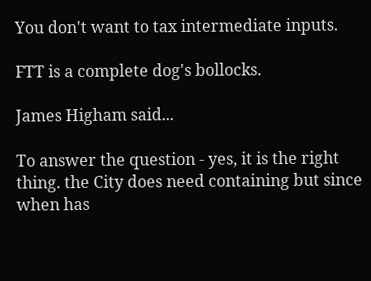You don't want to tax intermediate inputs.

FTT is a complete dog's bollocks.

James Higham said...

To answer the question - yes, it is the right thing. the City does need containing but since when has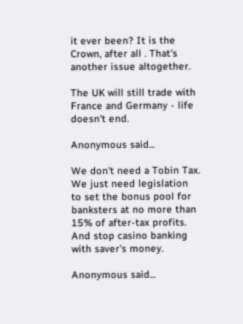it ever been? It is the Crown, after all . That's another issue altogether.

The UK will still trade with France and Germany - life doesn't end.

Anonymous said...

We don't need a Tobin Tax. We just need legislation to set the bonus pool for banksters at no more than 15% of after-tax profits. And stop casino banking with saver's money.

Anonymous said...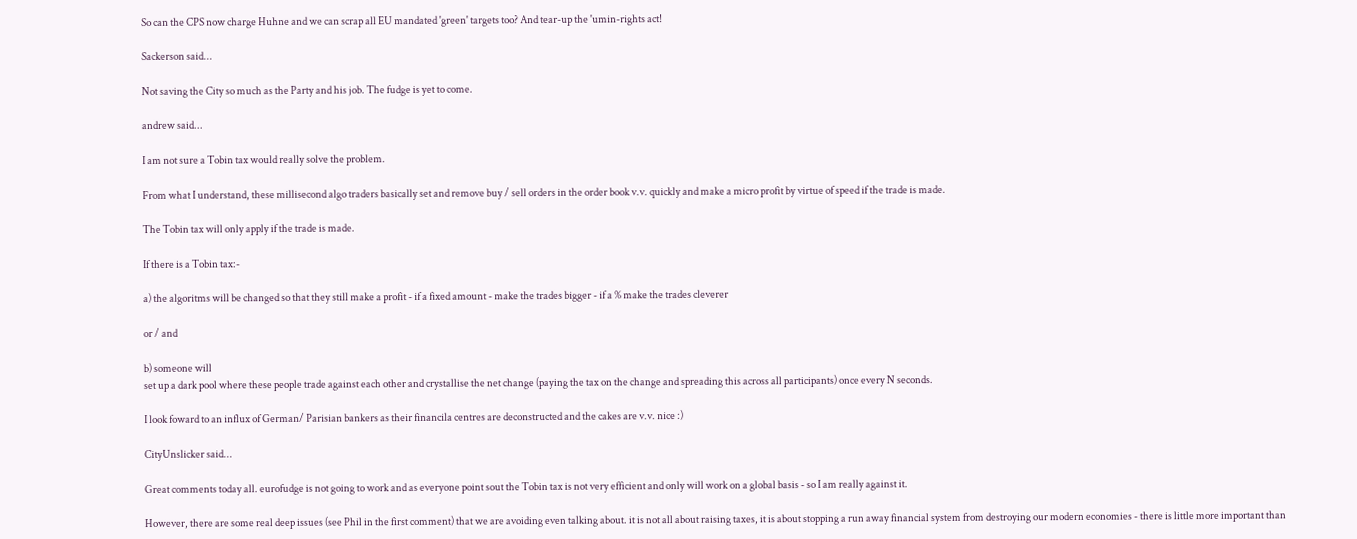So can the CPS now charge Huhne and we can scrap all EU mandated 'green' targets too? And tear-up the 'umin-rights act!

Sackerson said...

Not saving the City so much as the Party and his job. The fudge is yet to come.

andrew said...

I am not sure a Tobin tax would really solve the problem.

From what I understand, these millisecond algo traders basically set and remove buy / sell orders in the order book v.v. quickly and make a micro profit by virtue of speed if the trade is made.

The Tobin tax will only apply if the trade is made.

If there is a Tobin tax:-

a) the algoritms will be changed so that they still make a profit - if a fixed amount - make the trades bigger - if a % make the trades cleverer

or / and

b) someone will
set up a dark pool where these people trade against each other and crystallise the net change (paying the tax on the change and spreading this across all participants) once every N seconds.

I look foward to an influx of German/ Parisian bankers as their financila centres are deconstructed and the cakes are v.v. nice :)

CityUnslicker said...

Great comments today all. eurofudge is not going to work and as everyone point sout the Tobin tax is not very efficient and only will work on a global basis - so I am really against it.

However, there are some real deep issues (see Phil in the first comment) that we are avoiding even talking about. it is not all about raising taxes, it is about stopping a run away financial system from destroying our modern economies - there is little more important than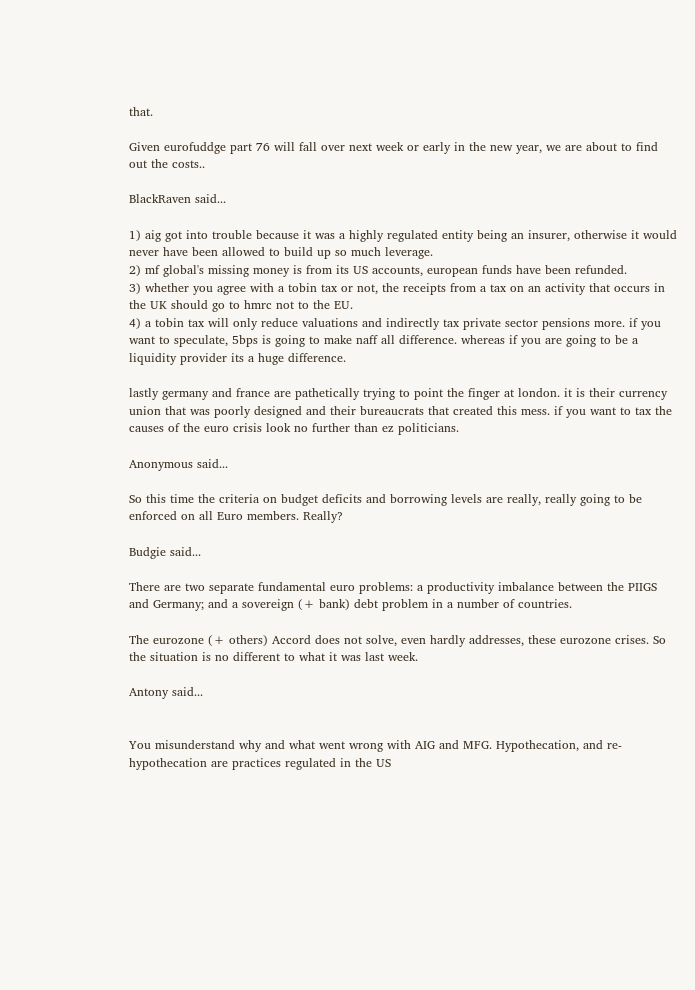that.

Given eurofuddge part 76 will fall over next week or early in the new year, we are about to find out the costs..

BlackRaven said...

1) aig got into trouble because it was a highly regulated entity being an insurer, otherwise it would never have been allowed to build up so much leverage.
2) mf global's missing money is from its US accounts, european funds have been refunded.
3) whether you agree with a tobin tax or not, the receipts from a tax on an activity that occurs in the UK should go to hmrc not to the EU.
4) a tobin tax will only reduce valuations and indirectly tax private sector pensions more. if you want to speculate, 5bps is going to make naff all difference. whereas if you are going to be a liquidity provider its a huge difference.

lastly germany and france are pathetically trying to point the finger at london. it is their currency union that was poorly designed and their bureaucrats that created this mess. if you want to tax the causes of the euro crisis look no further than ez politicians.

Anonymous said...

So this time the criteria on budget deficits and borrowing levels are really, really going to be enforced on all Euro members. Really?

Budgie said...

There are two separate fundamental euro problems: a productivity imbalance between the PIIGS and Germany; and a sovereign (+ bank) debt problem in a number of countries.

The eurozone (+ others) Accord does not solve, even hardly addresses, these eurozone crises. So the situation is no different to what it was last week.

Antony said...


You misunderstand why and what went wrong with AIG and MFG. Hypothecation, and re-hypothecation are practices regulated in the US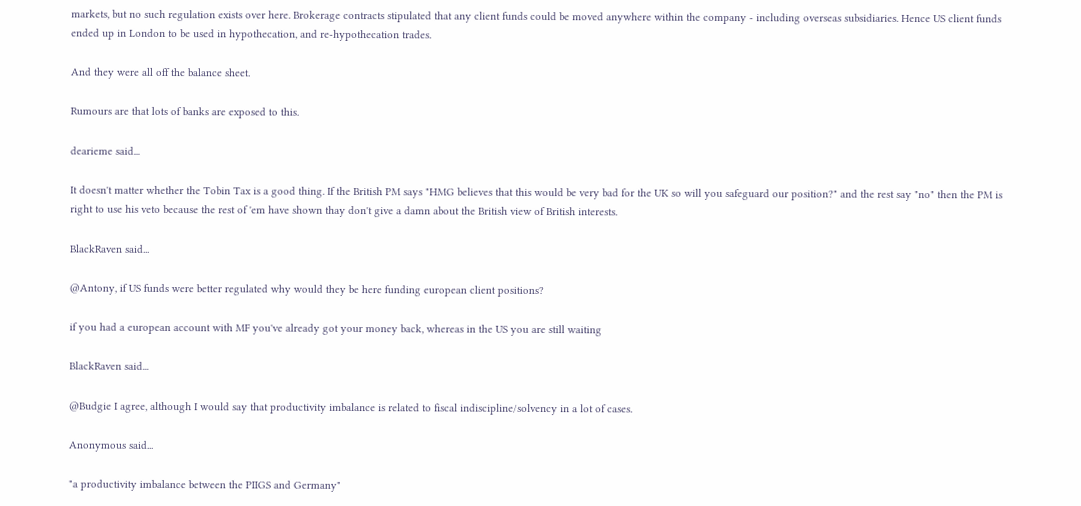markets, but no such regulation exists over here. Brokerage contracts stipulated that any client funds could be moved anywhere within the company - including overseas subsidiaries. Hence US client funds ended up in London to be used in hypothecation, and re-hypothecation trades.

And they were all off the balance sheet.

Rumours are that lots of banks are exposed to this.

dearieme said...

It doesn't matter whether the Tobin Tax is a good thing. If the British PM says "HMG believes that this would be very bad for the UK so will you safeguard our position?" and the rest say "no" then the PM is right to use his veto because the rest of 'em have shown thay don't give a damn about the British view of British interests.

BlackRaven said...

@Antony, if US funds were better regulated why would they be here funding european client positions?

if you had a european account with MF you've already got your money back, whereas in the US you are still waiting

BlackRaven said...

@Budgie I agree, although I would say that productivity imbalance is related to fiscal indiscipline/solvency in a lot of cases.

Anonymous said...

"a productivity imbalance between the PIIGS and Germany"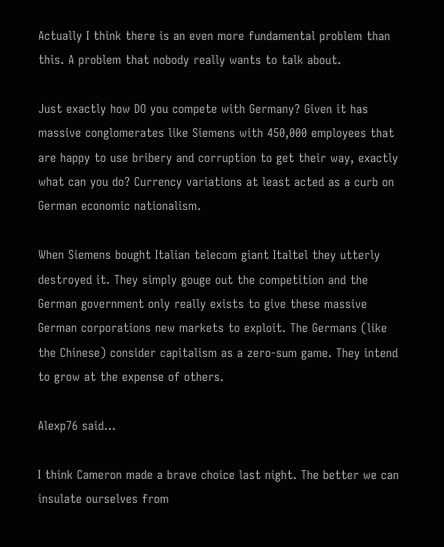Actually I think there is an even more fundamental problem than this. A problem that nobody really wants to talk about.

Just exactly how DO you compete with Germany? Given it has massive conglomerates like Siemens with 450,000 employees that are happy to use bribery and corruption to get their way, exactly what can you do? Currency variations at least acted as a curb on German economic nationalism.

When Siemens bought Italian telecom giant Italtel they utterly destroyed it. They simply gouge out the competition and the German government only really exists to give these massive German corporations new markets to exploit. The Germans (like the Chinese) consider capitalism as a zero-sum game. They intend to grow at the expense of others.

Alexp76 said...

I think Cameron made a brave choice last night. The better we can insulate ourselves from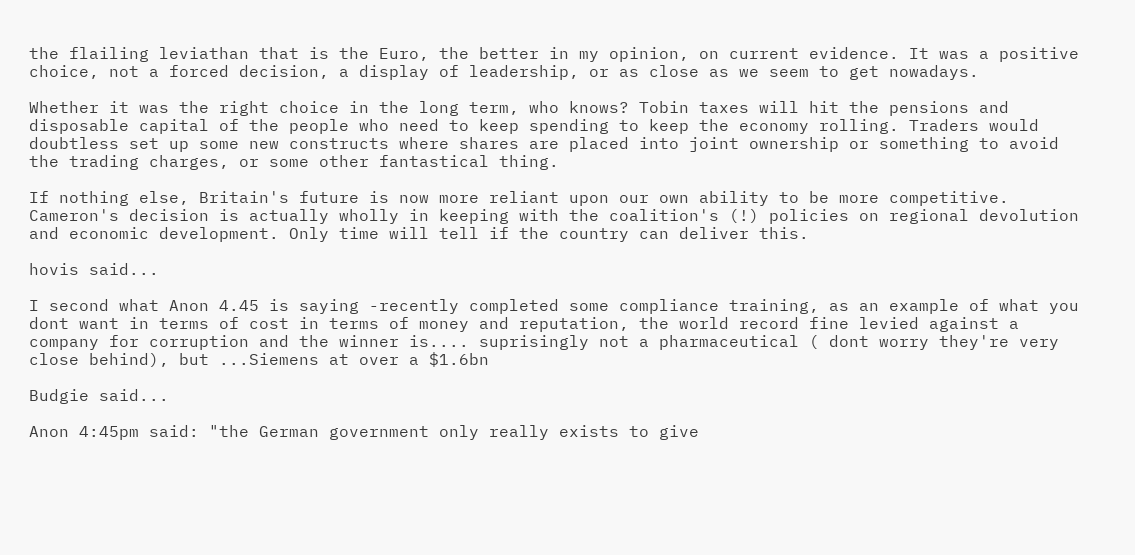the flailing leviathan that is the Euro, the better in my opinion, on current evidence. It was a positive choice, not a forced decision, a display of leadership, or as close as we seem to get nowadays.

Whether it was the right choice in the long term, who knows? Tobin taxes will hit the pensions and disposable capital of the people who need to keep spending to keep the economy rolling. Traders would doubtless set up some new constructs where shares are placed into joint ownership or something to avoid the trading charges, or some other fantastical thing.

If nothing else, Britain's future is now more reliant upon our own ability to be more competitive. Cameron's decision is actually wholly in keeping with the coalition's (!) policies on regional devolution and economic development. Only time will tell if the country can deliver this.

hovis said...

I second what Anon 4.45 is saying -recently completed some compliance training, as an example of what you dont want in terms of cost in terms of money and reputation, the world record fine levied against a company for corruption and the winner is.... suprisingly not a pharmaceutical ( dont worry they're very close behind), but ...Siemens at over a $1.6bn

Budgie said...

Anon 4:45pm said: "the German government only really exists to give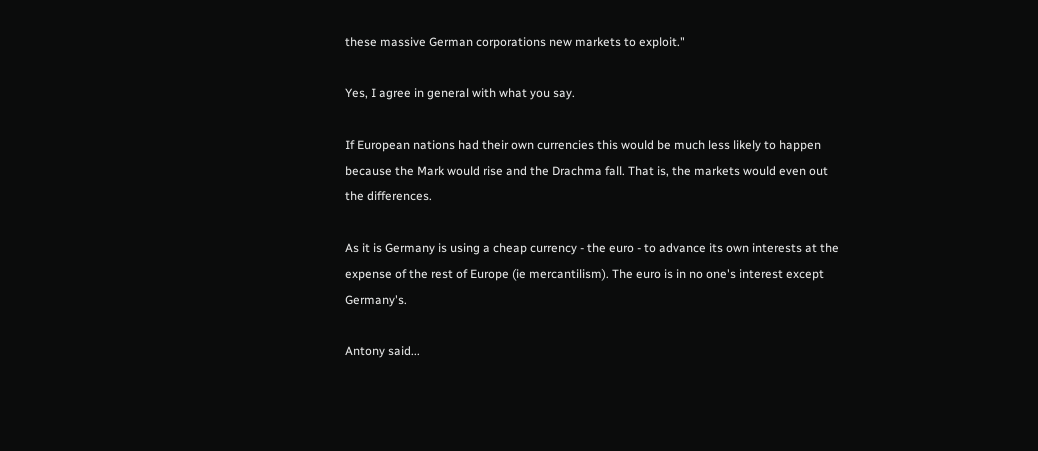these massive German corporations new markets to exploit."

Yes, I agree in general with what you say.

If European nations had their own currencies this would be much less likely to happen because the Mark would rise and the Drachma fall. That is, the markets would even out the differences.

As it is Germany is using a cheap currency - the euro - to advance its own interests at the expense of the rest of Europe (ie mercantilism). The euro is in no one's interest except Germany's.

Antony said...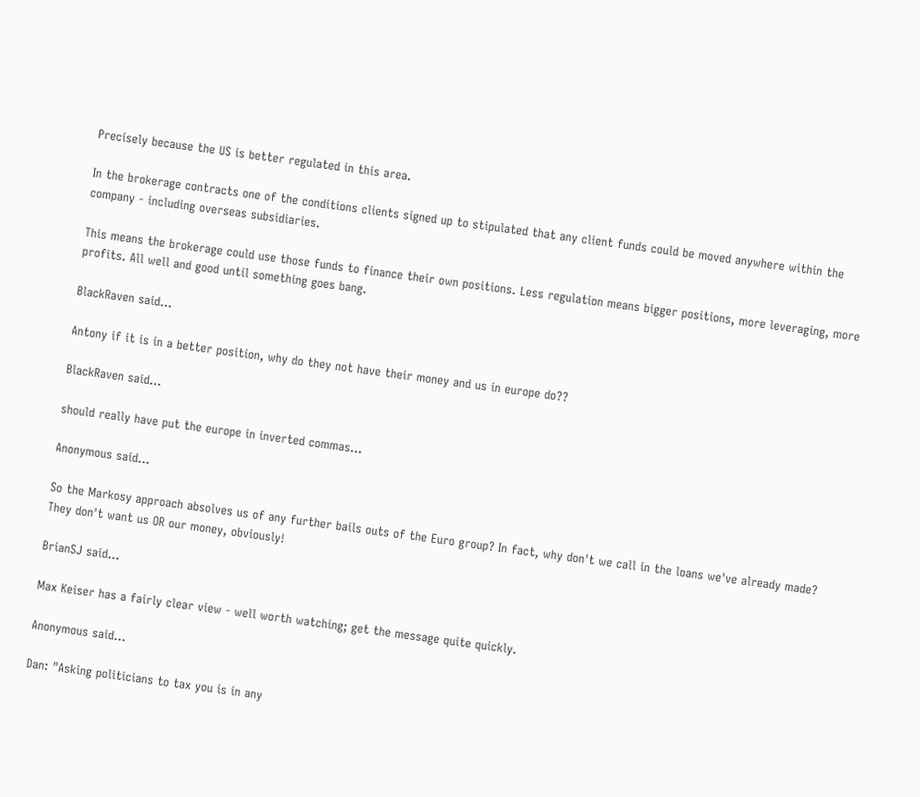Precisely because the US is better regulated in this area.

In the brokerage contracts one of the conditions clients signed up to stipulated that any client funds could be moved anywhere within the company - including overseas subsidiaries.

This means the brokerage could use those funds to finance their own positions. Less regulation means bigger positions, more leveraging, more profits. All well and good until something goes bang.

BlackRaven said...

Antony if it is in a better position, why do they not have their money and us in europe do??

BlackRaven said...

should really have put the europe in inverted commas...

Anonymous said...

So the Markosy approach absolves us of any further bails outs of the Euro group? In fact, why don't we call in the loans we've already made? They don't want us OR our money, obviously!

BrianSJ said...

Max Keiser has a fairly clear view - well worth watching; get the message quite quickly.

Anonymous said...

Dan: "Asking politicians to tax you is in any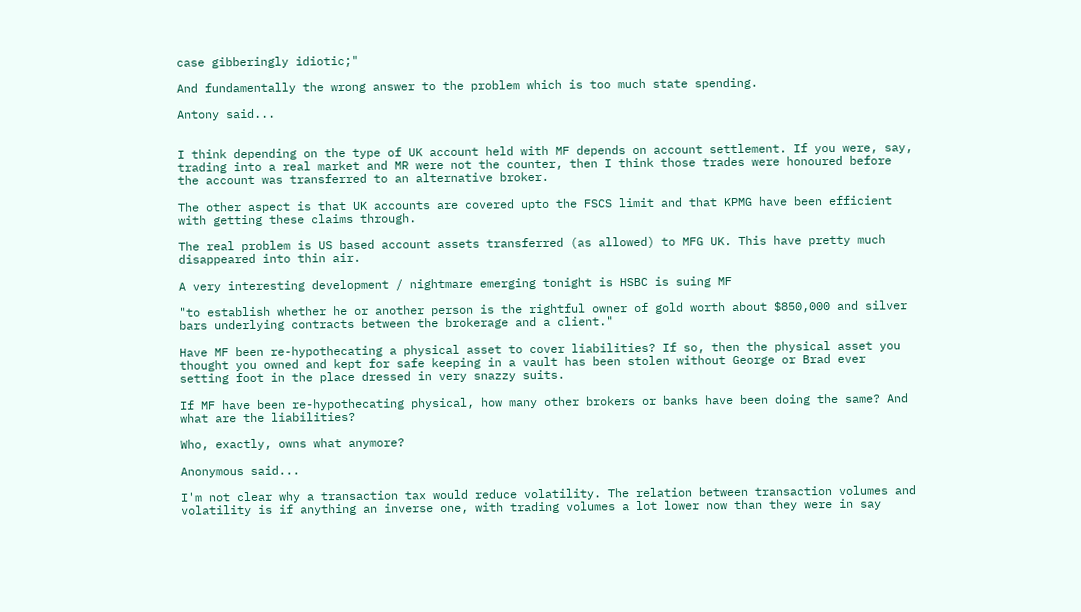case gibberingly idiotic;"

And fundamentally the wrong answer to the problem which is too much state spending.

Antony said...


I think depending on the type of UK account held with MF depends on account settlement. If you were, say, trading into a real market and MR were not the counter, then I think those trades were honoured before the account was transferred to an alternative broker.

The other aspect is that UK accounts are covered upto the FSCS limit and that KPMG have been efficient with getting these claims through.

The real problem is US based account assets transferred (as allowed) to MFG UK. This have pretty much disappeared into thin air.

A very interesting development / nightmare emerging tonight is HSBC is suing MF

"to establish whether he or another person is the rightful owner of gold worth about $850,000 and silver bars underlying contracts between the brokerage and a client."

Have MF been re-hypothecating a physical asset to cover liabilities? If so, then the physical asset you thought you owned and kept for safe keeping in a vault has been stolen without George or Brad ever setting foot in the place dressed in very snazzy suits.

If MF have been re-hypothecating physical, how many other brokers or banks have been doing the same? And what are the liabilities?

Who, exactly, owns what anymore?

Anonymous said...

I'm not clear why a transaction tax would reduce volatility. The relation between transaction volumes and volatility is if anything an inverse one, with trading volumes a lot lower now than they were in say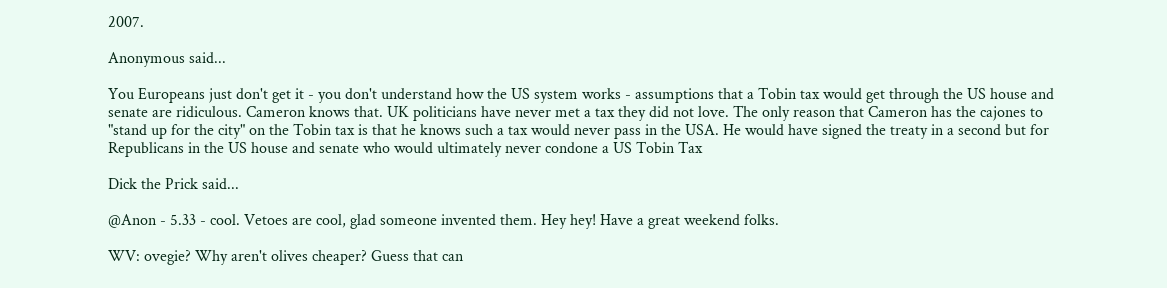2007.

Anonymous said...

You Europeans just don't get it - you don't understand how the US system works - assumptions that a Tobin tax would get through the US house and senate are ridiculous. Cameron knows that. UK politicians have never met a tax they did not love. The only reason that Cameron has the cajones to "stand up for the city" on the Tobin tax is that he knows such a tax would never pass in the USA. He would have signed the treaty in a second but for Republicans in the US house and senate who would ultimately never condone a US Tobin Tax

Dick the Prick said...

@Anon - 5.33 - cool. Vetoes are cool, glad someone invented them. Hey hey! Have a great weekend folks.

WV: ovegie? Why aren't olives cheaper? Guess that can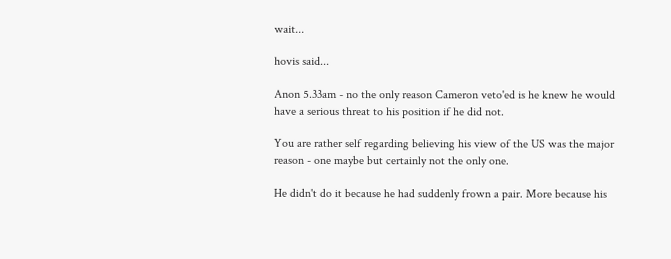wait...

hovis said...

Anon 5.33am - no the only reason Cameron veto'ed is he knew he would have a serious threat to his position if he did not.

You are rather self regarding believing his view of the US was the major reason - one maybe but certainly not the only one.

He didn't do it because he had suddenly frown a pair. More because his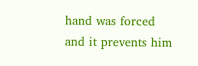hand was forced and it prevents him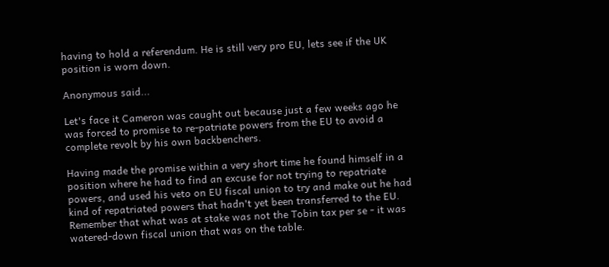having to hold a referendum. He is still very pro EU, lets see if the UK position is worn down.

Anonymous said...

Let's face it Cameron was caught out because just a few weeks ago he was forced to promise to re-patriate powers from the EU to avoid a complete revolt by his own backbenchers.

Having made the promise within a very short time he found himself in a position where he had to find an excuse for not trying to repatriate powers, and used his veto on EU fiscal union to try and make out he had kind of repatriated powers that hadn't yet been transferred to the EU. Remember that what was at stake was not the Tobin tax per se - it was watered-down fiscal union that was on the table.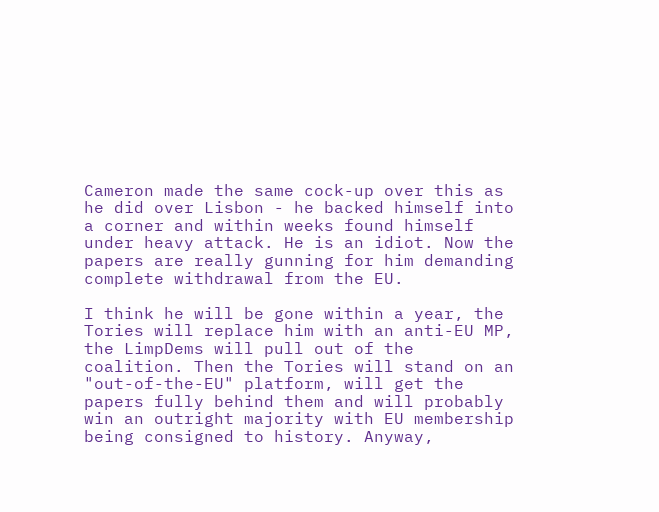Cameron made the same cock-up over this as he did over Lisbon - he backed himself into a corner and within weeks found himself under heavy attack. He is an idiot. Now the papers are really gunning for him demanding complete withdrawal from the EU.

I think he will be gone within a year, the Tories will replace him with an anti-EU MP, the LimpDems will pull out of the coalition. Then the Tories will stand on an "out-of-the-EU" platform, will get the papers fully behind them and will probably win an outright majority with EU membership being consigned to history. Anyway,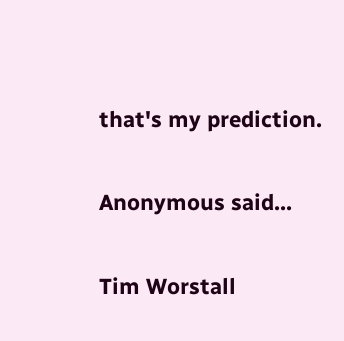that's my prediction.

Anonymous said...

Tim Worstall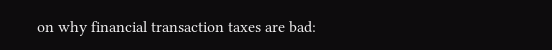on why financial transaction taxes are bad: